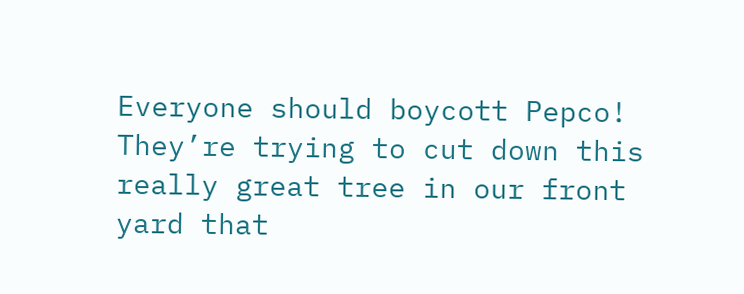Everyone should boycott Pepco! They’re trying to cut down this really great tree in our front yard that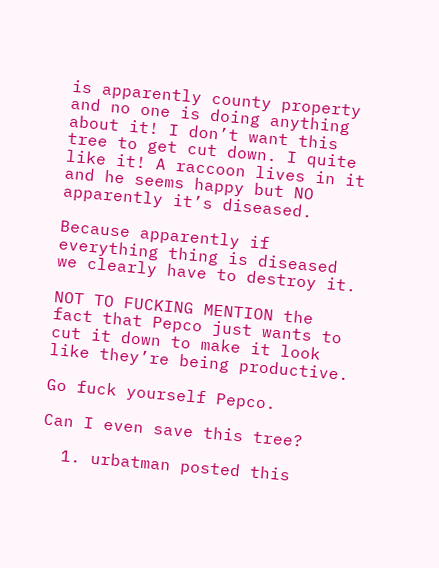is apparently county property and no one is doing anything about it! I don’t want this tree to get cut down. I quite like it! A raccoon lives in it and he seems happy but NO apparently it’s diseased.

Because apparently if everything thing is diseased we clearly have to destroy it.

NOT TO FUCKING MENTION the fact that Pepco just wants to cut it down to make it look like they’re being productive.

Go fuck yourself Pepco.

Can I even save this tree?

  1. urbatman posted this